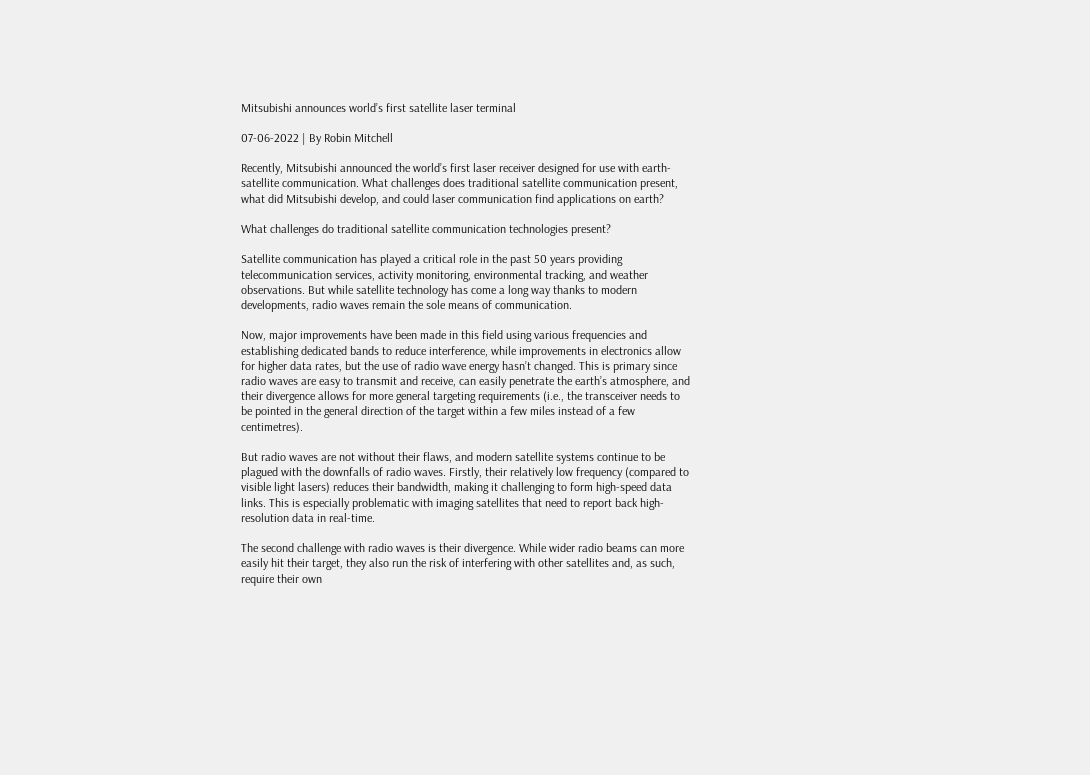Mitsubishi announces world’s first satellite laser terminal

07-06-2022 | By Robin Mitchell

Recently, Mitsubishi announced the world’s first laser receiver designed for use with earth-satellite communication. What challenges does traditional satellite communication present, what did Mitsubishi develop, and could laser communication find applications on earth?

What challenges do traditional satellite communication technologies present?

Satellite communication has played a critical role in the past 50 years providing telecommunication services, activity monitoring, environmental tracking, and weather observations. But while satellite technology has come a long way thanks to modern developments, radio waves remain the sole means of communication.

Now, major improvements have been made in this field using various frequencies and establishing dedicated bands to reduce interference, while improvements in electronics allow for higher data rates, but the use of radio wave energy hasn’t changed. This is primary since radio waves are easy to transmit and receive, can easily penetrate the earth’s atmosphere, and their divergence allows for more general targeting requirements (i.e., the transceiver needs to be pointed in the general direction of the target within a few miles instead of a few centimetres).

But radio waves are not without their flaws, and modern satellite systems continue to be plagued with the downfalls of radio waves. Firstly, their relatively low frequency (compared to visible light lasers) reduces their bandwidth, making it challenging to form high-speed data links. This is especially problematic with imaging satellites that need to report back high-resolution data in real-time.

The second challenge with radio waves is their divergence. While wider radio beams can more easily hit their target, they also run the risk of interfering with other satellites and, as such, require their own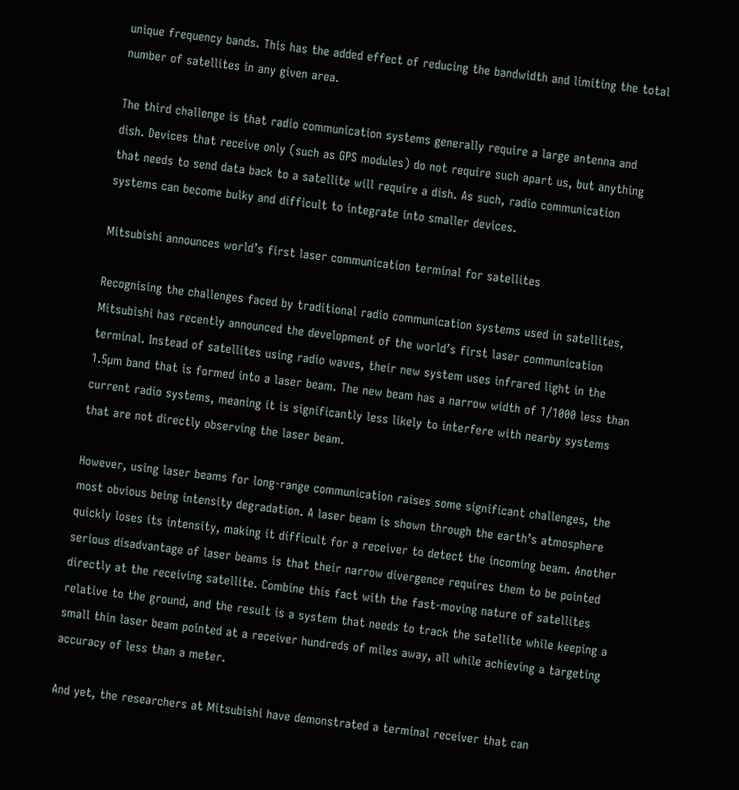unique frequency bands. This has the added effect of reducing the bandwidth and limiting the total number of satellites in any given area.

The third challenge is that radio communication systems generally require a large antenna and dish. Devices that receive only (such as GPS modules) do not require such apart us, but anything that needs to send data back to a satellite will require a dish. As such, radio communication systems can become bulky and difficult to integrate into smaller devices.

Mitsubishi announces world’s first laser communication terminal for satellites

Recognising the challenges faced by traditional radio communication systems used in satellites, Mitsubishi has recently announced the development of the world’s first laser communication terminal. Instead of satellites using radio waves, their new system uses infrared light in the 1.5µm band that is formed into a laser beam. The new beam has a narrow width of 1/1000 less than current radio systems, meaning it is significantly less likely to interfere with nearby systems that are not directly observing the laser beam.

However, using laser beams for long-range communication raises some significant challenges, the most obvious being intensity degradation. A laser beam is shown through the earth’s atmosphere quickly loses its intensity, making it difficult for a receiver to detect the incoming beam. Another serious disadvantage of laser beams is that their narrow divergence requires them to be pointed directly at the receiving satellite. Combine this fact with the fast-moving nature of satellites relative to the ground, and the result is a system that needs to track the satellite while keeping a small thin laser beam pointed at a receiver hundreds of miles away, all while achieving a targeting accuracy of less than a meter.

And yet, the researchers at Mitsubishi have demonstrated a terminal receiver that can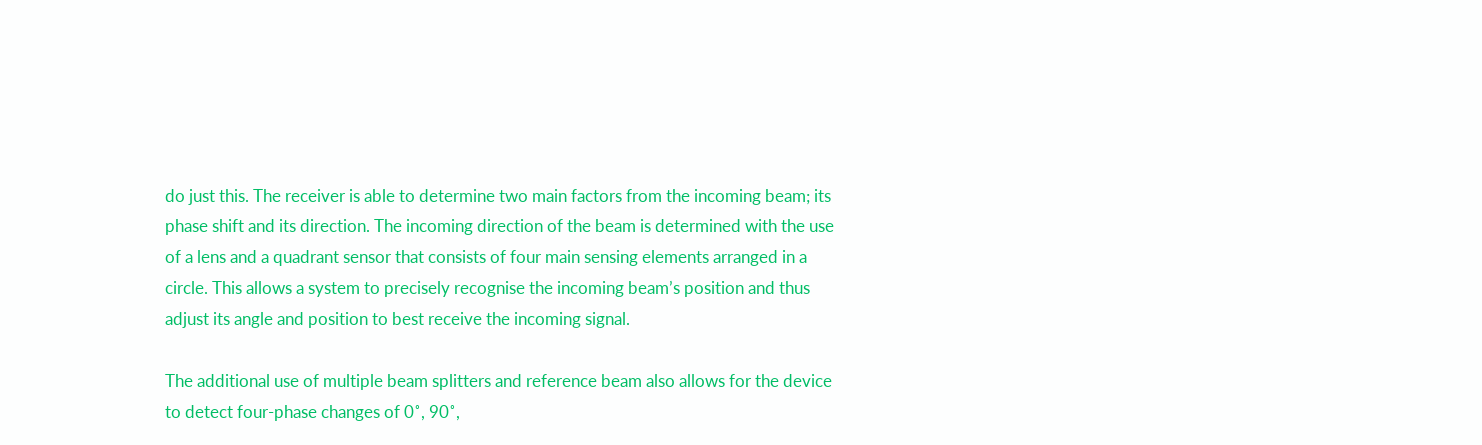do just this. The receiver is able to determine two main factors from the incoming beam; its phase shift and its direction. The incoming direction of the beam is determined with the use of a lens and a quadrant sensor that consists of four main sensing elements arranged in a circle. This allows a system to precisely recognise the incoming beam’s position and thus adjust its angle and position to best receive the incoming signal.

The additional use of multiple beam splitters and reference beam also allows for the device to detect four-phase changes of 0˚, 90˚,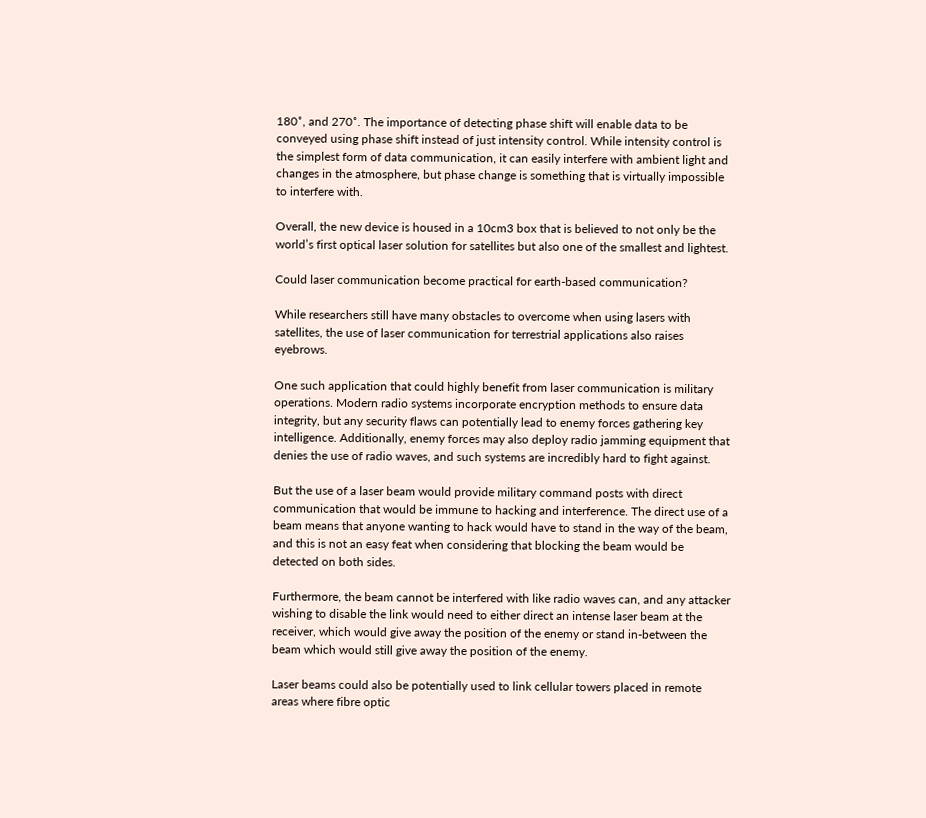180˚, and 270˚. The importance of detecting phase shift will enable data to be conveyed using phase shift instead of just intensity control. While intensity control is the simplest form of data communication, it can easily interfere with ambient light and changes in the atmosphere, but phase change is something that is virtually impossible to interfere with.

Overall, the new device is housed in a 10cm3 box that is believed to not only be the world’s first optical laser solution for satellites but also one of the smallest and lightest.

Could laser communication become practical for earth-based communication?

While researchers still have many obstacles to overcome when using lasers with satellites, the use of laser communication for terrestrial applications also raises eyebrows.

One such application that could highly benefit from laser communication is military operations. Modern radio systems incorporate encryption methods to ensure data integrity, but any security flaws can potentially lead to enemy forces gathering key intelligence. Additionally, enemy forces may also deploy radio jamming equipment that denies the use of radio waves, and such systems are incredibly hard to fight against.

But the use of a laser beam would provide military command posts with direct communication that would be immune to hacking and interference. The direct use of a beam means that anyone wanting to hack would have to stand in the way of the beam, and this is not an easy feat when considering that blocking the beam would be detected on both sides.

Furthermore, the beam cannot be interfered with like radio waves can, and any attacker wishing to disable the link would need to either direct an intense laser beam at the receiver, which would give away the position of the enemy or stand in-between the beam which would still give away the position of the enemy.

Laser beams could also be potentially used to link cellular towers placed in remote areas where fibre optic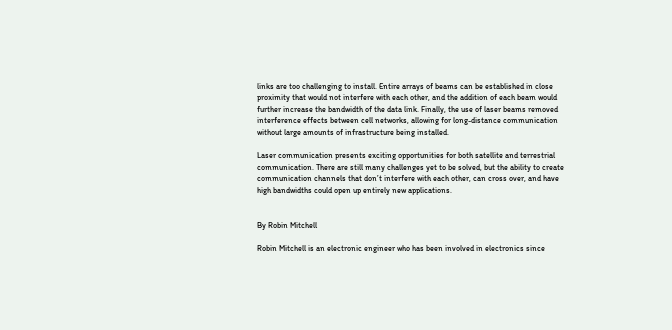links are too challenging to install. Entire arrays of beams can be established in close proximity that would not interfere with each other, and the addition of each beam would further increase the bandwidth of the data link. Finally, the use of laser beams removed interference effects between cell networks, allowing for long-distance communication without large amounts of infrastructure being installed.

Laser communication presents exciting opportunities for both satellite and terrestrial communication. There are still many challenges yet to be solved, but the ability to create communication channels that don’t interfere with each other, can cross over, and have high bandwidths could open up entirely new applications.


By Robin Mitchell

Robin Mitchell is an electronic engineer who has been involved in electronics since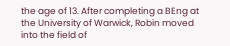the age of 13. After completing a BEng at the University of Warwick, Robin moved into the field of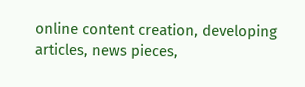online content creation, developing articles, news pieces,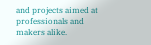and projects aimed at professionals and makers alike.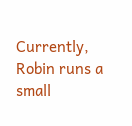Currently, Robin runs a small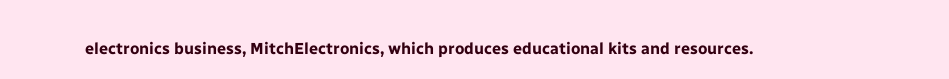electronics business, MitchElectronics, which produces educational kits and resources.